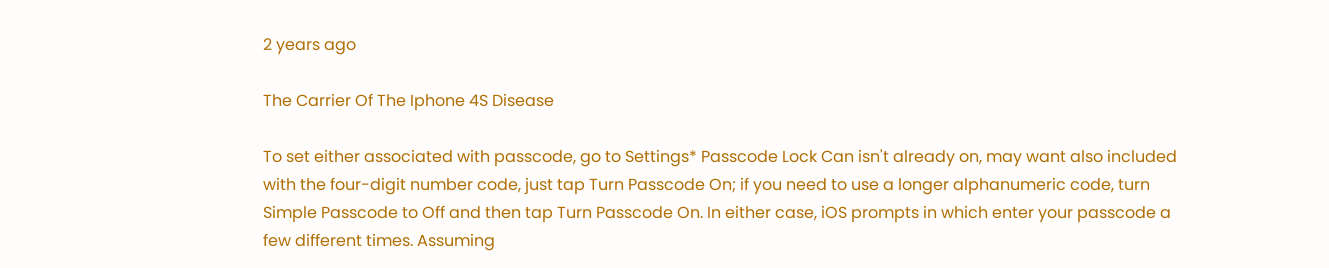2 years ago

The Carrier Of The Iphone 4S Disease

To set either associated with passcode, go to Settings* Passcode Lock Can isn't already on, may want also included with the four-digit number code, just tap Turn Passcode On; if you need to use a longer alphanumeric code, turn Simple Passcode to Off and then tap Turn Passcode On. In either case, iOS prompts in which enter your passcode a few different times. Assuming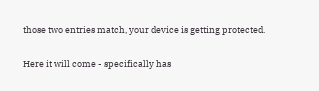those two entries match, your device is getting protected.

Here it will come - specifically has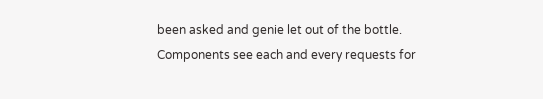been asked and genie let out of the bottle. Components see each and every requests for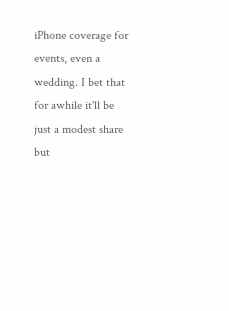iPhone coverage for events, even a wedding. I bet that for awhile it'll be just a modest share but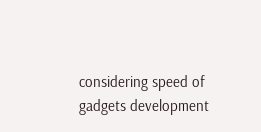considering speed of gadgets development